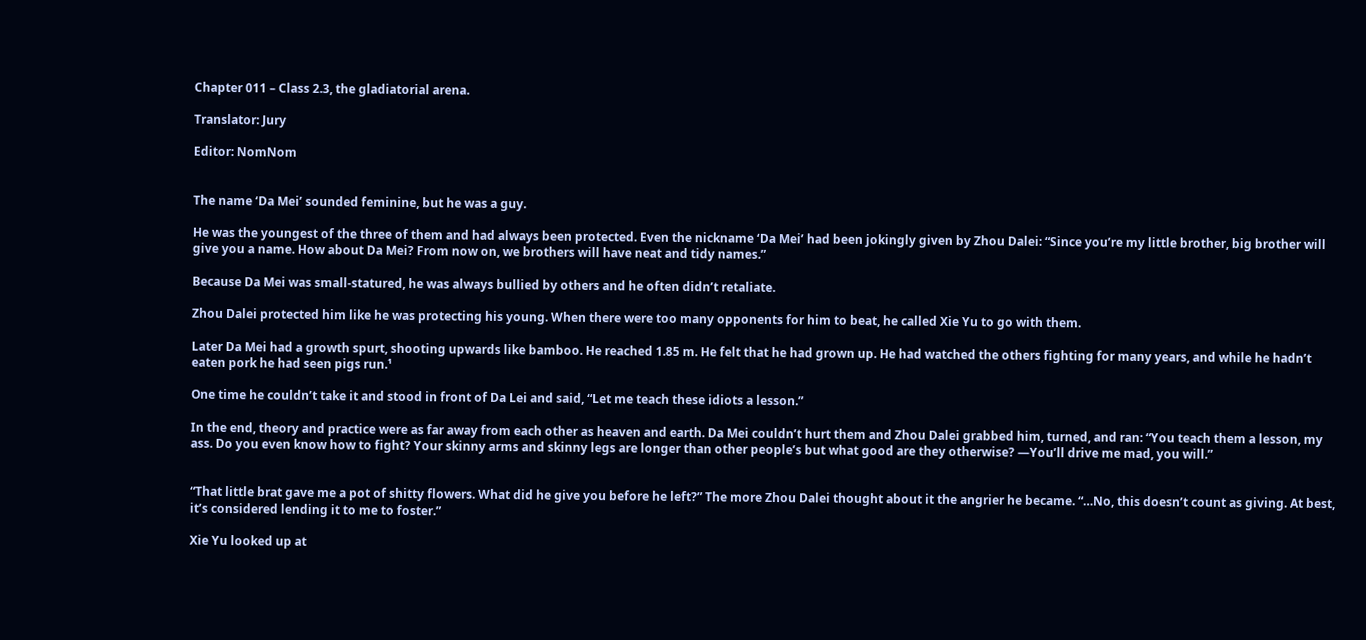Chapter 011 – Class 2.3, the gladiatorial arena.

Translator: Jury

Editor: NomNom


The name ‘Da Mei’ sounded feminine, but he was a guy.

He was the youngest of the three of them and had always been protected. Even the nickname ‘Da Mei’ had been jokingly given by Zhou Dalei: “Since you’re my little brother, big brother will give you a name. How about Da Mei? From now on, we brothers will have neat and tidy names.”

Because Da Mei was small-statured, he was always bullied by others and he often didn’t retaliate.

Zhou Dalei protected him like he was protecting his young. When there were too many opponents for him to beat, he called Xie Yu to go with them.

Later Da Mei had a growth spurt, shooting upwards like bamboo. He reached 1.85 m. He felt that he had grown up. He had watched the others fighting for many years, and while he hadn’t eaten pork he had seen pigs run.¹

One time he couldn’t take it and stood in front of Da Lei and said, “Let me teach these idiots a lesson.”

In the end, theory and practice were as far away from each other as heaven and earth. Da Mei couldn’t hurt them and Zhou Dalei grabbed him, turned, and ran: “You teach them a lesson, my ass. Do you even know how to fight? Your skinny arms and skinny legs are longer than other people’s but what good are they otherwise? —You’ll drive me mad, you will.”


“That little brat gave me a pot of shitty flowers. What did he give you before he left?” The more Zhou Dalei thought about it the angrier he became. “…No, this doesn’t count as giving. At best, it’s considered lending it to me to foster.”

Xie Yu looked up at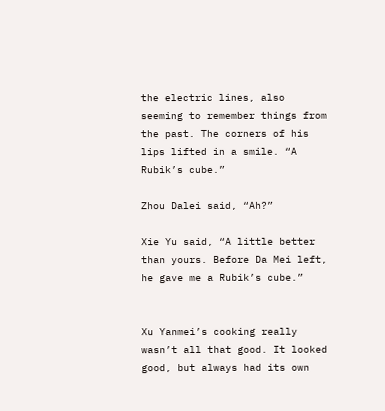the electric lines, also seeming to remember things from the past. The corners of his lips lifted in a smile. “A Rubik’s cube.”

Zhou Dalei said, “Ah?”

Xie Yu said, “A little better than yours. Before Da Mei left, he gave me a Rubik’s cube.”


Xu Yanmei’s cooking really wasn’t all that good. It looked good, but always had its own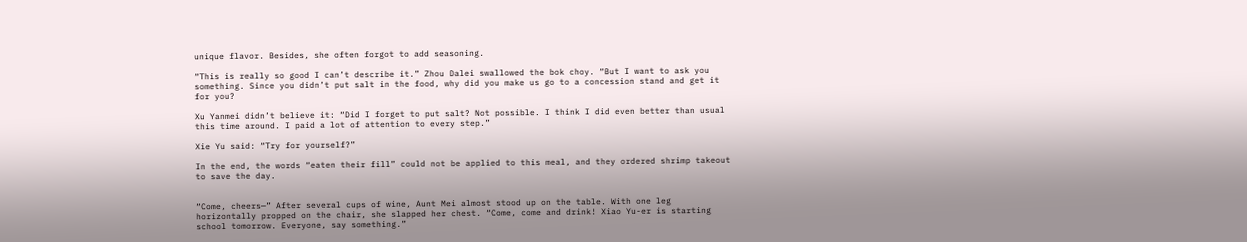unique flavor. Besides, she often forgot to add seasoning.

“This is really so good I can’t describe it.” Zhou Dalei swallowed the bok choy. “But I want to ask you something. Since you didn’t put salt in the food, why did you make us go to a concession stand and get it for you?

Xu Yanmei didn’t believe it: “Did I forget to put salt? Not possible. I think I did even better than usual this time around. I paid a lot of attention to every step.”

Xie Yu said: “Try for yourself?”

In the end, the words “eaten their fill” could not be applied to this meal, and they ordered shrimp takeout to save the day.


“Come, cheers—” After several cups of wine, Aunt Mei almost stood up on the table. With one leg horizontally propped on the chair, she slapped her chest. “Come, come and drink! Xiao Yu-er is starting school tomorrow. Everyone, say something.”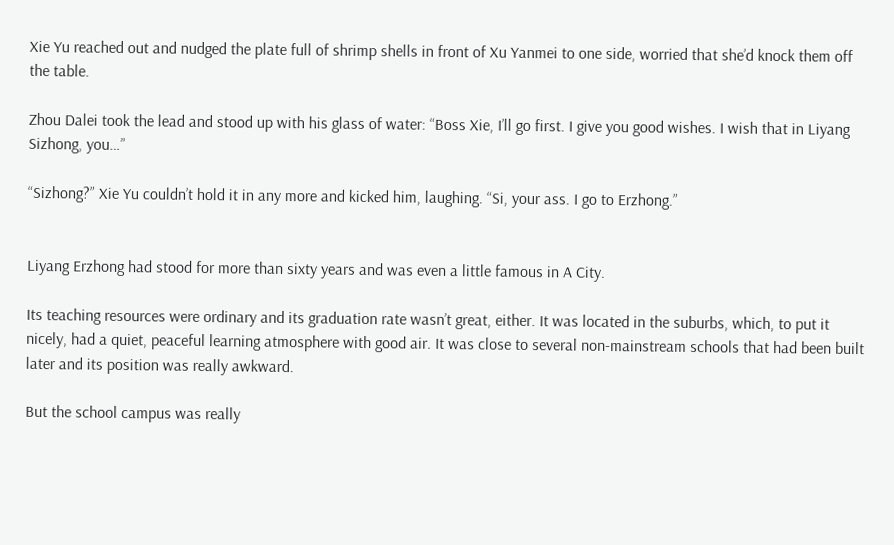Xie Yu reached out and nudged the plate full of shrimp shells in front of Xu Yanmei to one side, worried that she’d knock them off the table.

Zhou Dalei took the lead and stood up with his glass of water: “Boss Xie, I’ll go first. I give you good wishes. I wish that in Liyang Sizhong, you…”

“Sizhong?” Xie Yu couldn’t hold it in any more and kicked him, laughing. “Si, your ass. I go to Erzhong.”


Liyang Erzhong had stood for more than sixty years and was even a little famous in A City.

Its teaching resources were ordinary and its graduation rate wasn’t great, either. It was located in the suburbs, which, to put it nicely, had a quiet, peaceful learning atmosphere with good air. It was close to several non-mainstream schools that had been built later and its position was really awkward.

But the school campus was really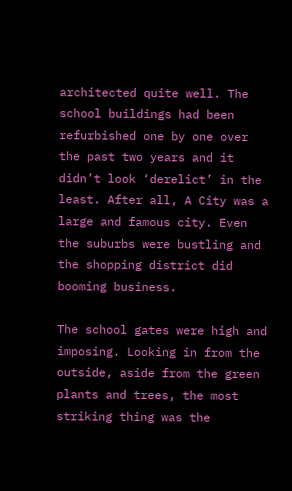architected quite well. The school buildings had been refurbished one by one over the past two years and it didn’t look ‘derelict’ in the least. After all, A City was a large and famous city. Even the suburbs were bustling and the shopping district did booming business.

The school gates were high and imposing. Looking in from the outside, aside from the green plants and trees, the most striking thing was the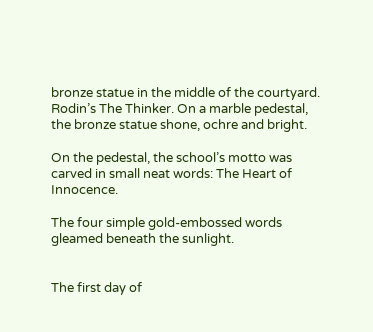bronze statue in the middle of the courtyard. Rodin’s The Thinker. On a marble pedestal, the bronze statue shone, ochre and bright.

On the pedestal, the school’s motto was carved in small neat words: The Heart of Innocence.

The four simple gold-embossed words gleamed beneath the sunlight.


The first day of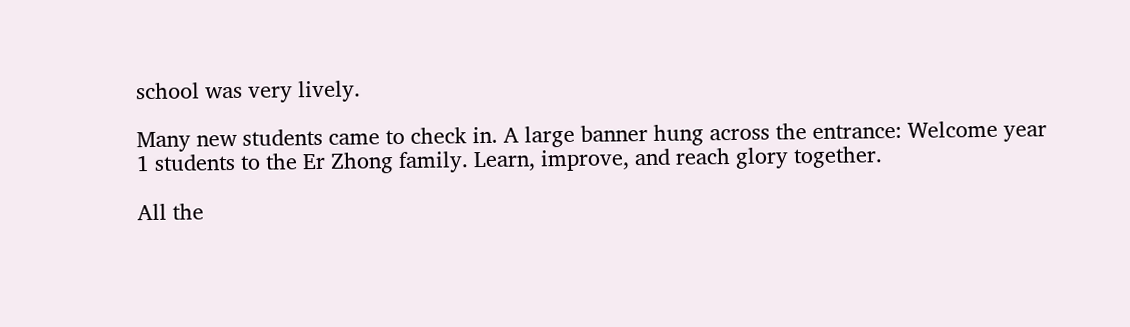school was very lively.

Many new students came to check in. A large banner hung across the entrance: Welcome year 1 students to the Er Zhong family. Learn, improve, and reach glory together.

All the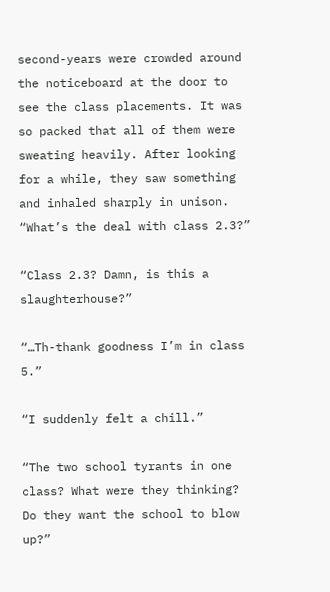second-years were crowded around the noticeboard at the door to see the class placements. It was so packed that all of them were sweating heavily. After looking for a while, they saw something and inhaled sharply in unison. “What’s the deal with class 2.3?”

“Class 2.3? Damn, is this a slaughterhouse?”

“…Th-thank goodness I’m in class 5.”

“I suddenly felt a chill.”

“The two school tyrants in one class? What were they thinking? Do they want the school to blow up?”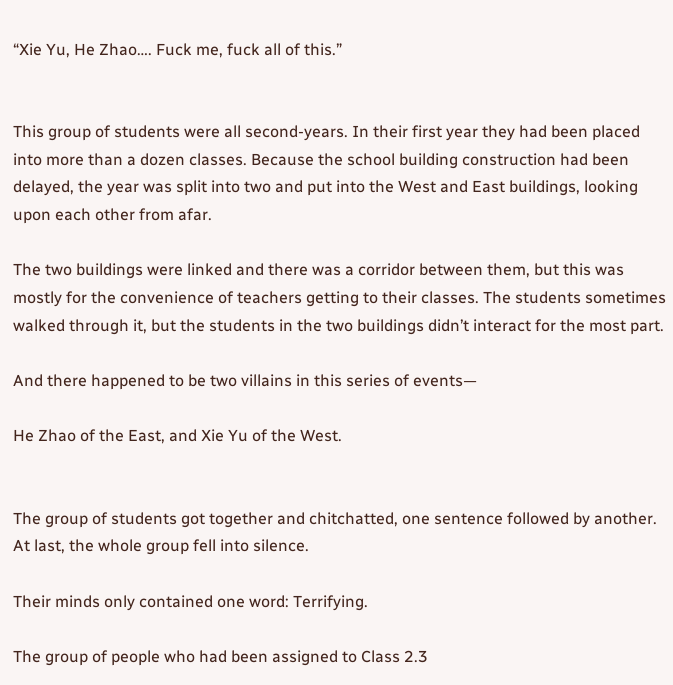“Xie Yu, He Zhao…. Fuck me, fuck all of this.”


This group of students were all second-years. In their first year they had been placed into more than a dozen classes. Because the school building construction had been delayed, the year was split into two and put into the West and East buildings, looking upon each other from afar.

The two buildings were linked and there was a corridor between them, but this was mostly for the convenience of teachers getting to their classes. The students sometimes walked through it, but the students in the two buildings didn’t interact for the most part.

And there happened to be two villains in this series of events—

He Zhao of the East, and Xie Yu of the West.


The group of students got together and chitchatted, one sentence followed by another. At last, the whole group fell into silence.

Their minds only contained one word: Terrifying.

The group of people who had been assigned to Class 2.3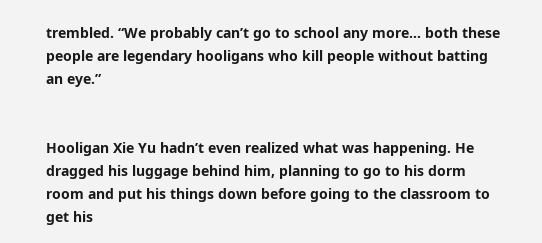trembled. “We probably can’t go to school any more… both these people are legendary hooligans who kill people without batting an eye.”


Hooligan Xie Yu hadn’t even realized what was happening. He dragged his luggage behind him, planning to go to his dorm room and put his things down before going to the classroom to get his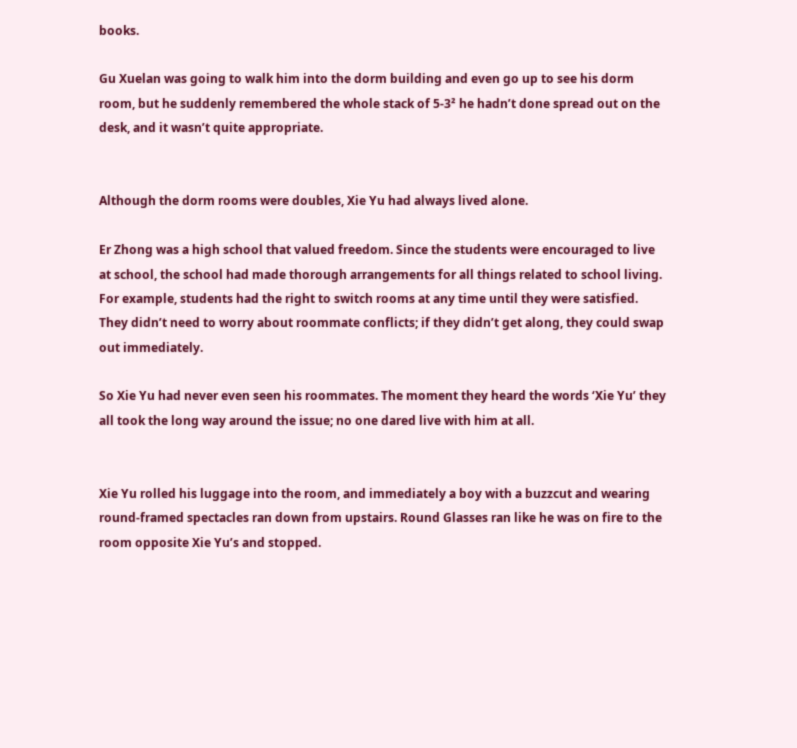books.

Gu Xuelan was going to walk him into the dorm building and even go up to see his dorm room, but he suddenly remembered the whole stack of 5-3² he hadn’t done spread out on the desk, and it wasn’t quite appropriate.


Although the dorm rooms were doubles, Xie Yu had always lived alone.

Er Zhong was a high school that valued freedom. Since the students were encouraged to live at school, the school had made thorough arrangements for all things related to school living. For example, students had the right to switch rooms at any time until they were satisfied. They didn’t need to worry about roommate conflicts; if they didn’t get along, they could swap out immediately.

So Xie Yu had never even seen his roommates. The moment they heard the words ‘Xie Yu’ they all took the long way around the issue; no one dared live with him at all.


Xie Yu rolled his luggage into the room, and immediately a boy with a buzzcut and wearing round-framed spectacles ran down from upstairs. Round Glasses ran like he was on fire to the room opposite Xie Yu’s and stopped.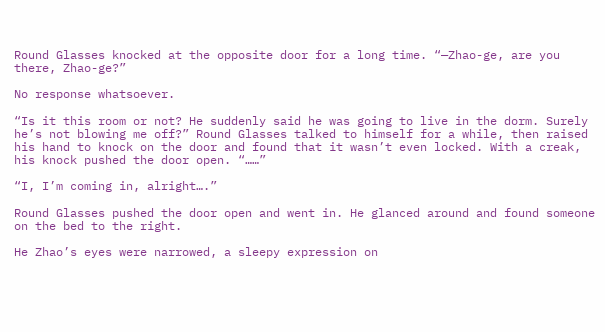Round Glasses knocked at the opposite door for a long time. “—Zhao-ge, are you there, Zhao-ge?”

No response whatsoever.

“Is it this room or not? He suddenly said he was going to live in the dorm. Surely he’s not blowing me off?” Round Glasses talked to himself for a while, then raised his hand to knock on the door and found that it wasn’t even locked. With a creak, his knock pushed the door open. “……”

“I, I’m coming in, alright….”

Round Glasses pushed the door open and went in. He glanced around and found someone on the bed to the right.

He Zhao’s eyes were narrowed, a sleepy expression on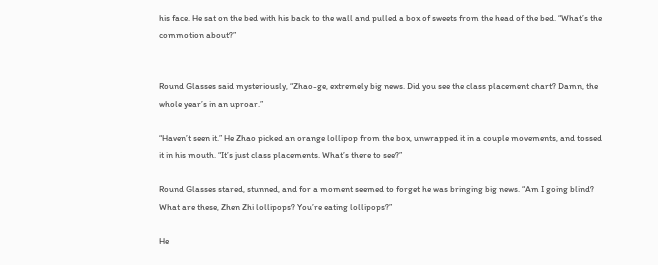his face. He sat on the bed with his back to the wall and pulled a box of sweets from the head of the bed. “What’s the commotion about?”


Round Glasses said mysteriously, “Zhao-ge, extremely big news. Did you see the class placement chart? Damn, the whole year’s in an uproar.”

“Haven’t seen it.” He Zhao picked an orange lollipop from the box, unwrapped it in a couple movements, and tossed it in his mouth. “It’s just class placements. What’s there to see?”

Round Glasses stared, stunned, and for a moment seemed to forget he was bringing big news. “Am I going blind? What are these, Zhen Zhi lollipops? You’re eating lollipops?”

He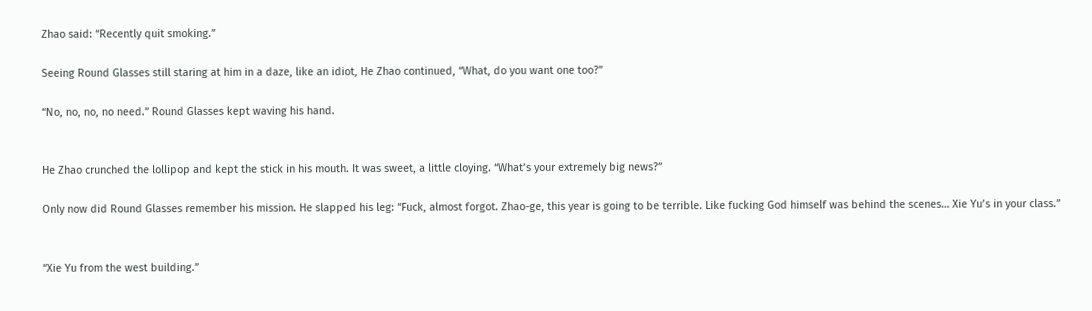Zhao said: “Recently quit smoking.”

Seeing Round Glasses still staring at him in a daze, like an idiot, He Zhao continued, “What, do you want one too?”

“No, no, no, no need.” Round Glasses kept waving his hand.


He Zhao crunched the lollipop and kept the stick in his mouth. It was sweet, a little cloying. “What’s your extremely big news?”

Only now did Round Glasses remember his mission. He slapped his leg: “Fuck, almost forgot. Zhao-ge, this year is going to be terrible. Like fucking God himself was behind the scenes… Xie Yu’s in your class.”


“Xie Yu from the west building.”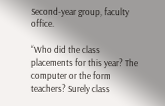Second-year group, faculty office.

“Who did the class placements for this year? The computer or the form teachers? Surely class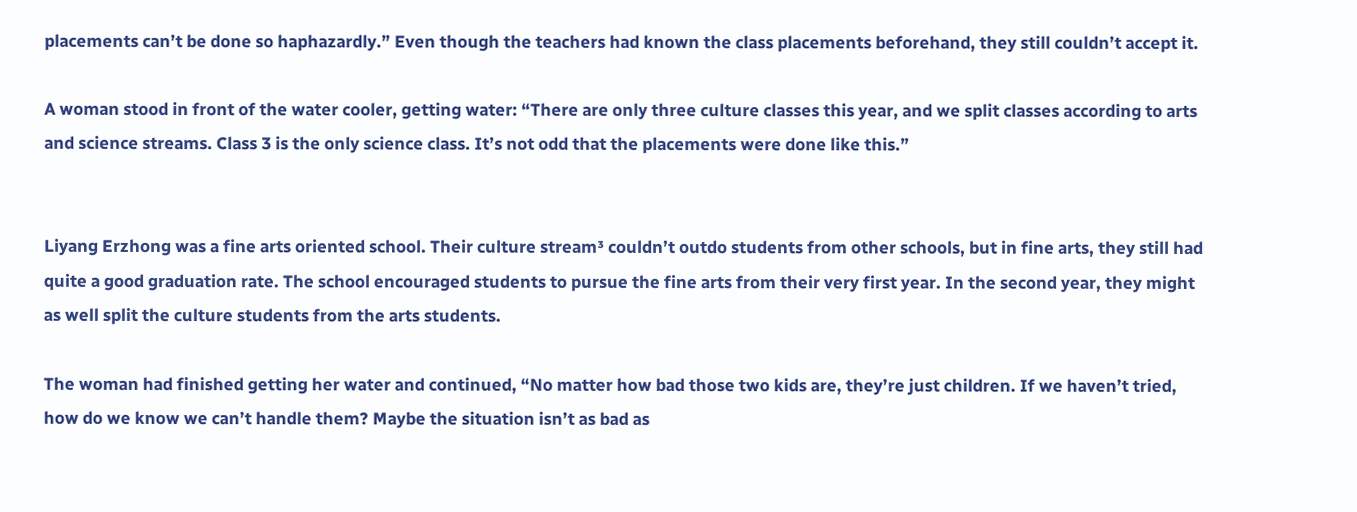placements can’t be done so haphazardly.” Even though the teachers had known the class placements beforehand, they still couldn’t accept it.

A woman stood in front of the water cooler, getting water: “There are only three culture classes this year, and we split classes according to arts and science streams. Class 3 is the only science class. It’s not odd that the placements were done like this.”


Liyang Erzhong was a fine arts oriented school. Their culture stream³ couldn’t outdo students from other schools, but in fine arts, they still had quite a good graduation rate. The school encouraged students to pursue the fine arts from their very first year. In the second year, they might as well split the culture students from the arts students.

The woman had finished getting her water and continued, “No matter how bad those two kids are, they’re just children. If we haven’t tried, how do we know we can’t handle them? Maybe the situation isn’t as bad as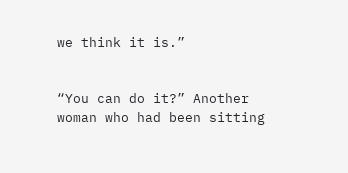we think it is.”


“You can do it?” Another woman who had been sitting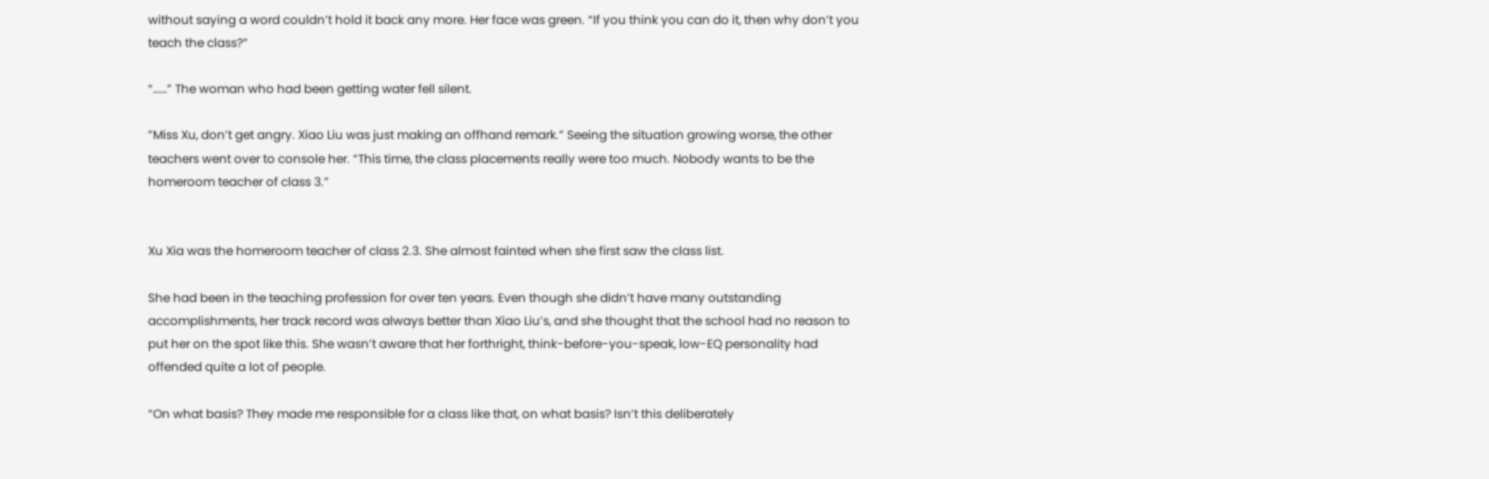without saying a word couldn’t hold it back any more. Her face was green. “If you think you can do it, then why don’t you teach the class?”

“……” The woman who had been getting water fell silent.

”Miss Xu, don’t get angry. Xiao Liu was just making an offhand remark.” Seeing the situation growing worse, the other teachers went over to console her. “This time, the class placements really were too much. Nobody wants to be the homeroom teacher of class 3.”


Xu Xia was the homeroom teacher of class 2.3. She almost fainted when she first saw the class list.

She had been in the teaching profession for over ten years. Even though she didn’t have many outstanding accomplishments, her track record was always better than Xiao Liu’s, and she thought that the school had no reason to put her on the spot like this. She wasn’t aware that her forthright, think-before-you-speak, low-EQ personality had offended quite a lot of people.

“On what basis? They made me responsible for a class like that, on what basis? Isn’t this deliberately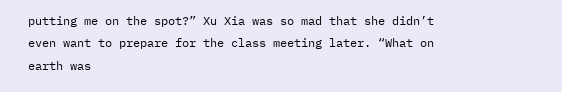putting me on the spot?” Xu Xia was so mad that she didn’t even want to prepare for the class meeting later. “What on earth was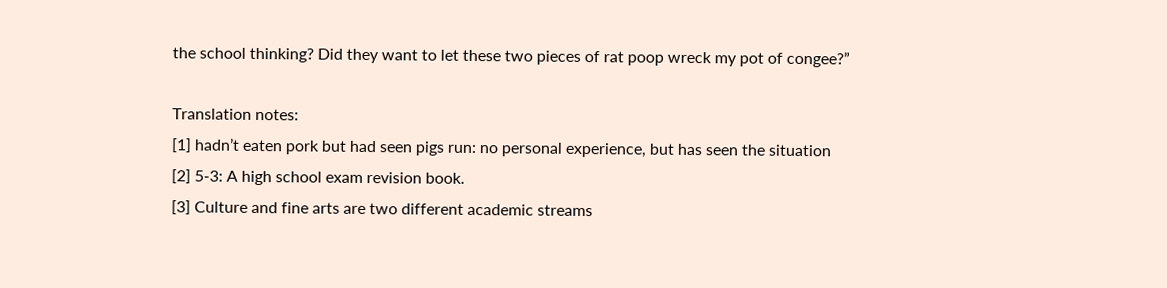the school thinking? Did they want to let these two pieces of rat poop wreck my pot of congee?”

Translation notes:
[1] hadn’t eaten pork but had seen pigs run: no personal experience, but has seen the situation
[2] 5-3: A high school exam revision book.
[3] Culture and fine arts are two different academic streams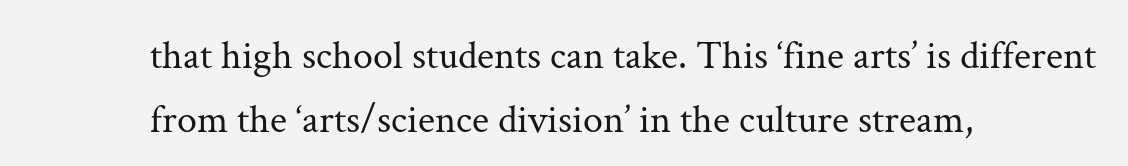that high school students can take. This ‘fine arts’ is different from the ‘arts/science division’ in the culture stream,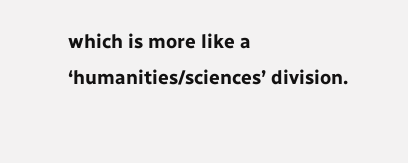which is more like a ‘humanities/sciences’ division.